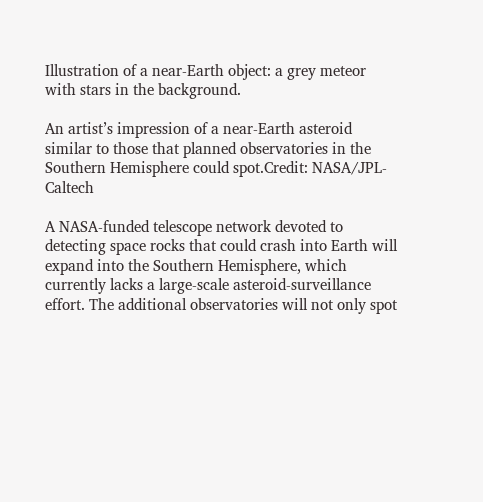Illustration of a near-Earth object: a grey meteor with stars in the background.

An artist’s impression of a near-Earth asteroid similar to those that planned observatories in the Southern Hemisphere could spot.Credit: NASA/JPL-Caltech

A NASA-funded telescope network devoted to detecting space rocks that could crash into Earth will expand into the Southern Hemisphere, which currently lacks a large-scale asteroid-surveillance effort. The additional observatories will not only spot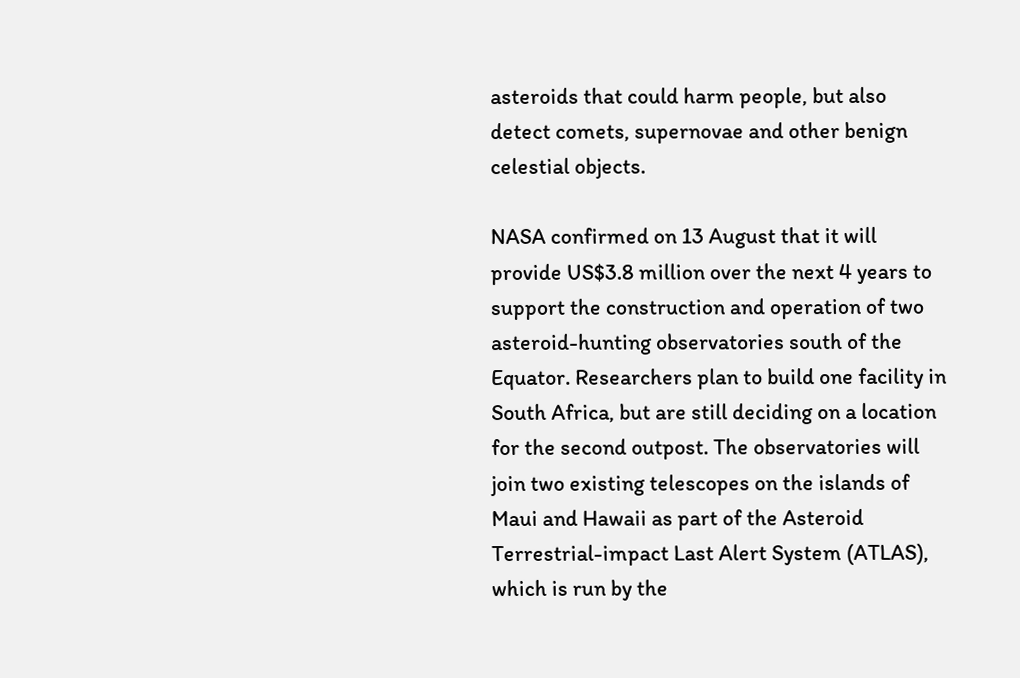asteroids that could harm people, but also detect comets, supernovae and other benign celestial objects.

NASA confirmed on 13 August that it will provide US$3.8 million over the next 4 years to support the construction and operation of two asteroid-hunting observatories south of the Equator. Researchers plan to build one facility in South Africa, but are still deciding on a location for the second outpost. The observatories will join two existing telescopes on the islands of Maui and Hawaii as part of the Asteroid Terrestrial-impact Last Alert System (ATLAS), which is run by the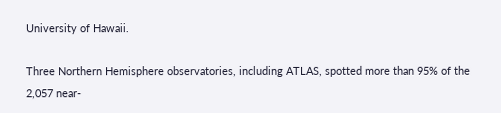University of Hawaii.

Three Northern Hemisphere observatories, including ATLAS, spotted more than 95% of the 2,057 near-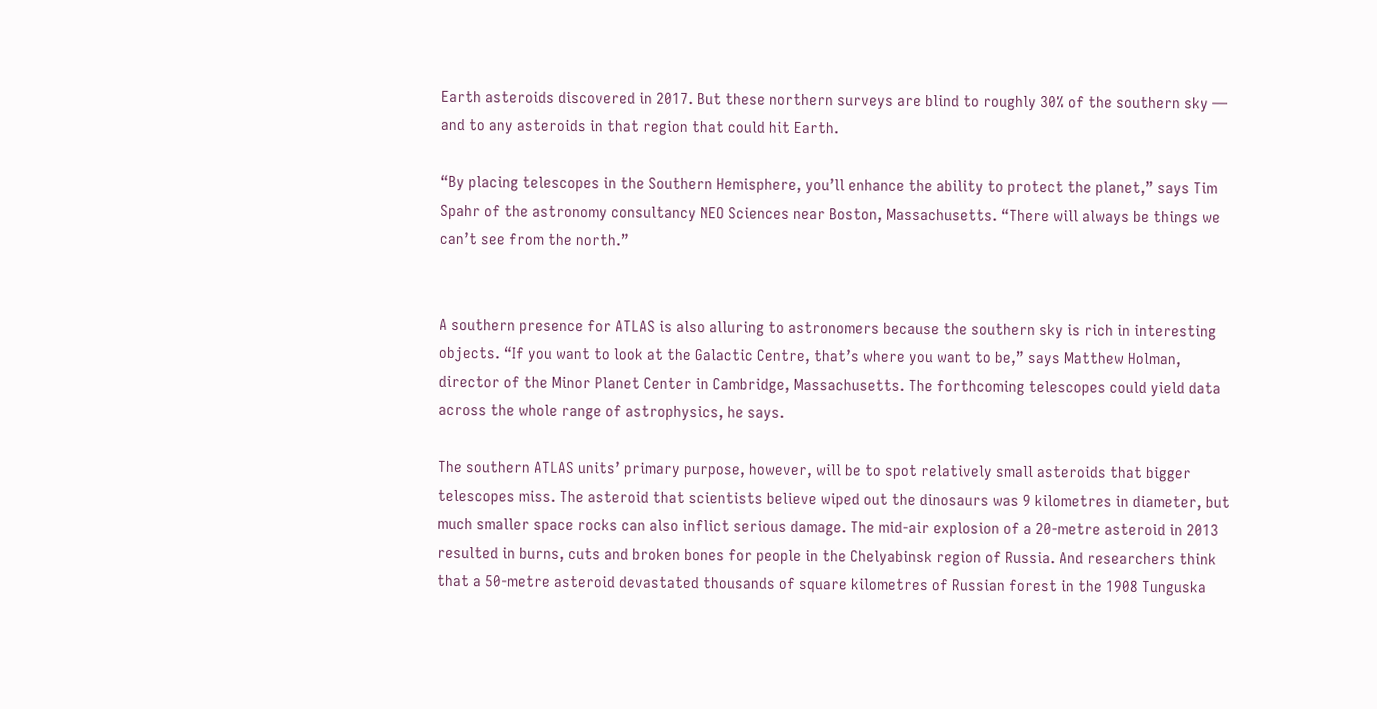Earth asteroids discovered in 2017. But these northern surveys are blind to roughly 30% of the southern sky — and to any asteroids in that region that could hit Earth.

“By placing telescopes in the Southern Hemisphere, you’ll enhance the ability to protect the planet,” says Tim Spahr of the astronomy consultancy NEO Sciences near Boston, Massachusetts. “There will always be things we can’t see from the north.”


A southern presence for ATLAS is also alluring to astronomers because the southern sky is rich in interesting objects. “If you want to look at the Galactic Centre, that’s where you want to be,” says Matthew Holman, director of the Minor Planet Center in Cambridge, Massachusetts. The forthcoming telescopes could yield data across the whole range of astrophysics, he says.

The southern ATLAS units’ primary purpose, however, will be to spot relatively small asteroids that bigger telescopes miss. The asteroid that scientists believe wiped out the dinosaurs was 9 kilometres in diameter, but much smaller space rocks can also inflict serious damage. The mid-air explosion of a 20-metre asteroid in 2013 resulted in burns, cuts and broken bones for people in the Chelyabinsk region of Russia. And researchers think that a 50-metre asteroid devastated thousands of square kilometres of Russian forest in the 1908 Tunguska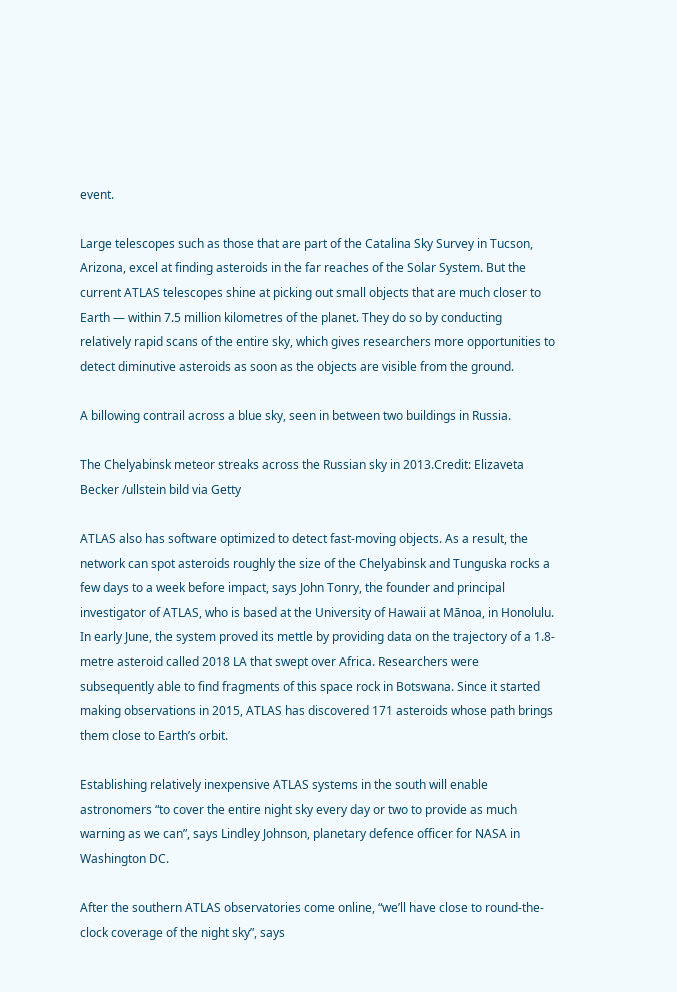event.

Large telescopes such as those that are part of the Catalina Sky Survey in Tucson, Arizona, excel at finding asteroids in the far reaches of the Solar System. But the current ATLAS telescopes shine at picking out small objects that are much closer to Earth — within 7.5 million kilometres of the planet. They do so by conducting relatively rapid scans of the entire sky, which gives researchers more opportunities to detect diminutive asteroids as soon as the objects are visible from the ground.

A billowing contrail across a blue sky, seen in between two buildings in Russia.

The Chelyabinsk meteor streaks across the Russian sky in 2013.Credit: Elizaveta Becker /ullstein bild via Getty

ATLAS also has software optimized to detect fast-moving objects. As a result, the network can spot asteroids roughly the size of the Chelyabinsk and Tunguska rocks a few days to a week before impact, says John Tonry, the founder and principal investigator of ATLAS, who is based at the University of Hawaii at Mānoa, in Honolulu. In early June, the system proved its mettle by providing data on the trajectory of a 1.8-metre asteroid called 2018 LA that swept over Africa. Researchers were subsequently able to find fragments of this space rock in Botswana. Since it started making observations in 2015, ATLAS has discovered 171 asteroids whose path brings them close to Earth’s orbit.

Establishing relatively inexpensive ATLAS systems in the south will enable astronomers “to cover the entire night sky every day or two to provide as much warning as we can”, says Lindley Johnson, planetary defence officer for NASA in Washington DC.

After the southern ATLAS observatories come online, “we’ll have close to round-the-clock coverage of the night sky”, says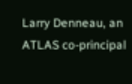Larry Denneau, an ATLAS co-principal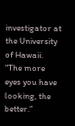investigator at the University of Hawaii. “The more eyes you have looking, the better.”